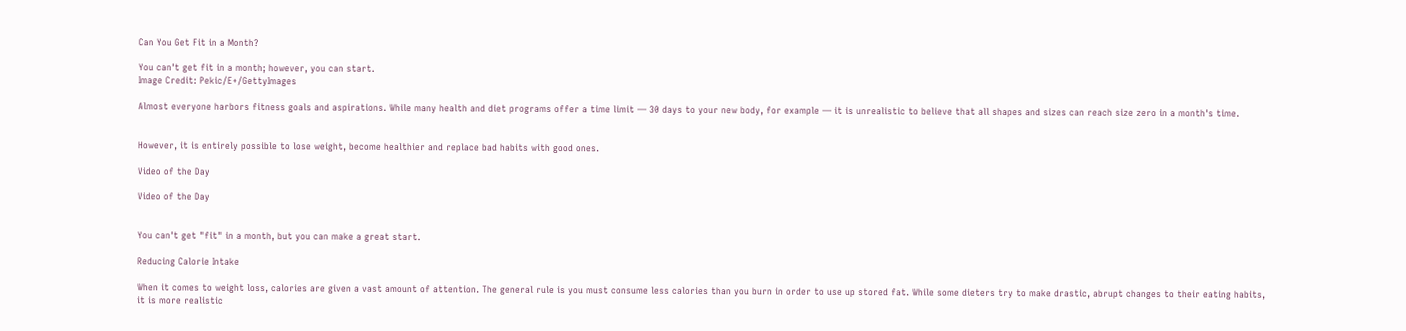Can You Get Fit in a Month?

You can't get fit in a month; however, you can start.
Image Credit: Pekic/E+/GettyImages

Almost everyone harbors fitness goals and aspirations. While many health and diet programs offer a time limit — 30 days to your new body, for example — it is unrealistic to believe that all shapes and sizes can reach size zero in a month's time.


However, it is entirely possible to lose weight, become healthier and replace bad habits with good ones.

Video of the Day

Video of the Day


You can't get "fit" in a month, but you can make a great start.

Reducing Calorie Intake

When it comes to weight loss, calories are given a vast amount of attention. The general rule is you must consume less calories than you burn in order to use up stored fat. While some dieters try to make drastic, abrupt changes to their eating habits, it is more realistic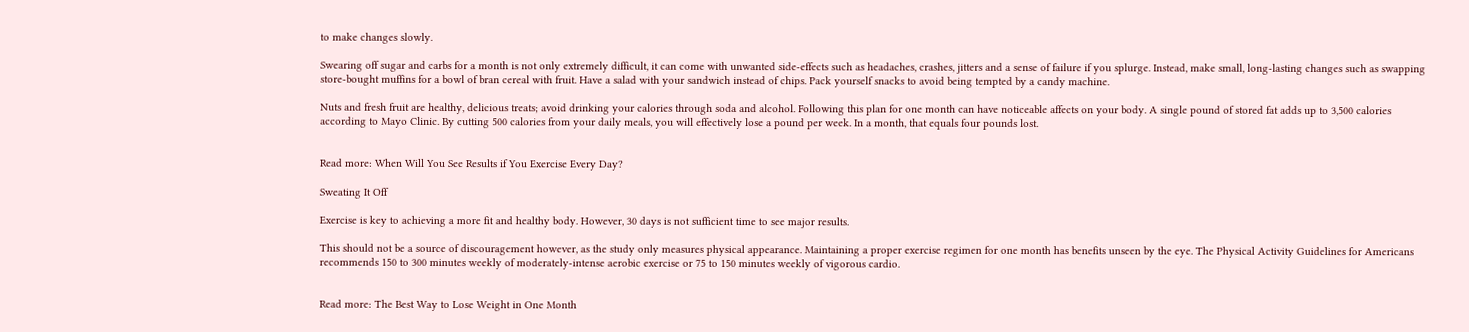to make changes slowly.

Swearing off sugar and carbs for a month is not only extremely difficult, it can come with unwanted side-effects such as headaches, crashes, jitters and a sense of failure if you splurge. Instead, make small, long-lasting changes such as swapping store-bought muffins for a bowl of bran cereal with fruit. Have a salad with your sandwich instead of chips. Pack yourself snacks to avoid being tempted by a candy machine.

Nuts and fresh fruit are healthy, delicious treats; avoid drinking your calories through soda and alcohol. Following this plan for one month can have noticeable affects on your body. A single pound of stored fat adds up to 3,500 calories according to Mayo Clinic. By cutting 500 calories from your daily meals, you will effectively lose a pound per week. In a month, that equals four pounds lost.


Read more: When Will You See Results if You Exercise Every Day?

Sweating It Off

Exercise is key to achieving a more fit and healthy body. However, 30 days is not sufficient time to see major results.

This should not be a source of discouragement however, as the study only measures physical appearance. Maintaining a proper exercise regimen for one month has benefits unseen by the eye. The Physical Activity Guidelines for Americans recommends 150 to 300 minutes weekly of moderately-intense aerobic exercise or 75 to 150 minutes weekly of vigorous cardio.


Read more: The Best Way to Lose Weight in One Month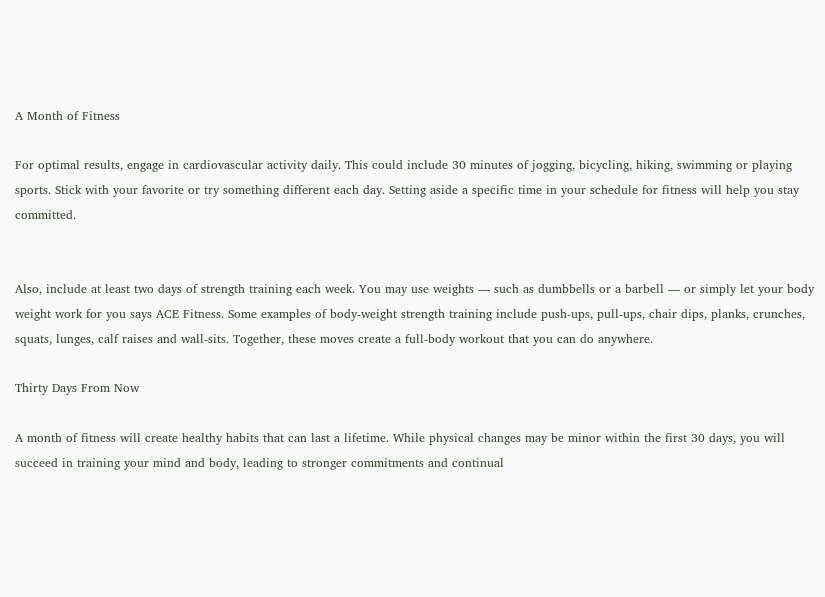A Month of Fitness

For optimal results, engage in cardiovascular activity daily. This could include 30 minutes of jogging, bicycling, hiking, swimming or playing sports. Stick with your favorite or try something different each day. Setting aside a specific time in your schedule for fitness will help you stay committed.


Also, include at least two days of strength training each week. You may use weights — such as dumbbells or a barbell — or simply let your body weight work for you says ACE Fitness. Some examples of body-weight strength training include push-ups, pull-ups, chair dips, planks, crunches, squats, lunges, calf raises and wall-sits. Together, these moves create a full-body workout that you can do anywhere.

Thirty Days From Now

A month of fitness will create healthy habits that can last a lifetime. While physical changes may be minor within the first 30 days, you will succeed in training your mind and body, leading to stronger commitments and continual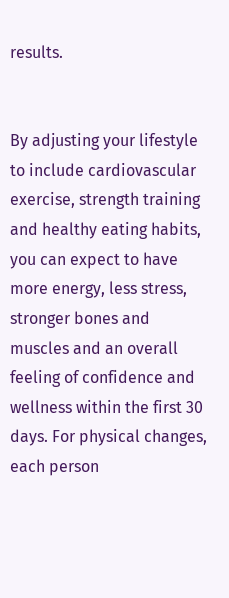results.


By adjusting your lifestyle to include cardiovascular exercise, strength training and healthy eating habits, you can expect to have more energy, less stress, stronger bones and muscles and an overall feeling of confidence and wellness within the first 30 days. For physical changes, each person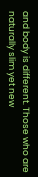and body is different. Those who are naturally slim yet new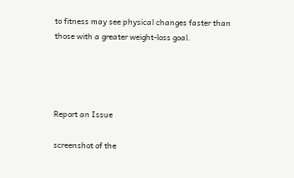to fitness may see physical changes faster than those with a greater weight-loss goal.




Report an Issue

screenshot of the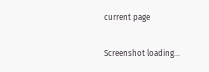current page

Screenshot loading...